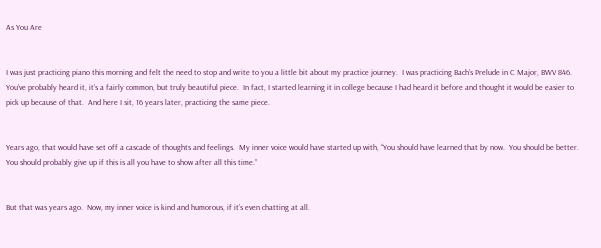As You Are


I was just practicing piano this morning and felt the need to stop and write to you a little bit about my practice journey.  I was practicing Bach’s Prelude in C Major, BWV 846.  You’ve probably heard it, it’s a fairly common, but truly beautiful piece.  In fact, I started learning it in college because I had heard it before and thought it would be easier to pick up because of that.  And here I sit, 16 years later, practicing the same piece.


Years ago, that would have set off a cascade of thoughts and feelings.  My inner voice would have started up with, “You should have learned that by now.  You should be better.  You should probably give up if this is all you have to show after all this time.”


But that was years ago.  Now, my inner voice is kind and humorous, if it’s even chatting at all.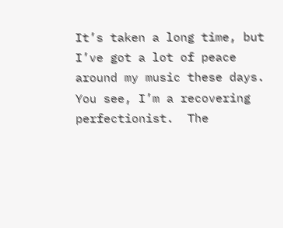It’s taken a long time, but I’ve got a lot of peace around my music these days.  You see, I’m a recovering perfectionist.  The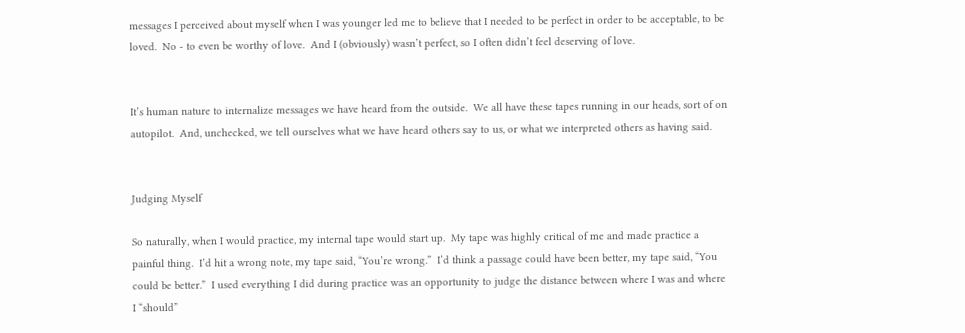messages I perceived about myself when I was younger led me to believe that I needed to be perfect in order to be acceptable, to be loved.  No - to even be worthy of love.  And I (obviously) wasn’t perfect, so I often didn’t feel deserving of love.


It’s human nature to internalize messages we have heard from the outside.  We all have these tapes running in our heads, sort of on autopilot.  And, unchecked, we tell ourselves what we have heard others say to us, or what we interpreted others as having said.


Judging Myself

So naturally, when I would practice, my internal tape would start up.  My tape was highly critical of me and made practice a painful thing.  I’d hit a wrong note, my tape said, “You’re wrong.”  I’d think a passage could have been better, my tape said, “You could be better.”  I used everything I did during practice was an opportunity to judge the distance between where I was and where I “should”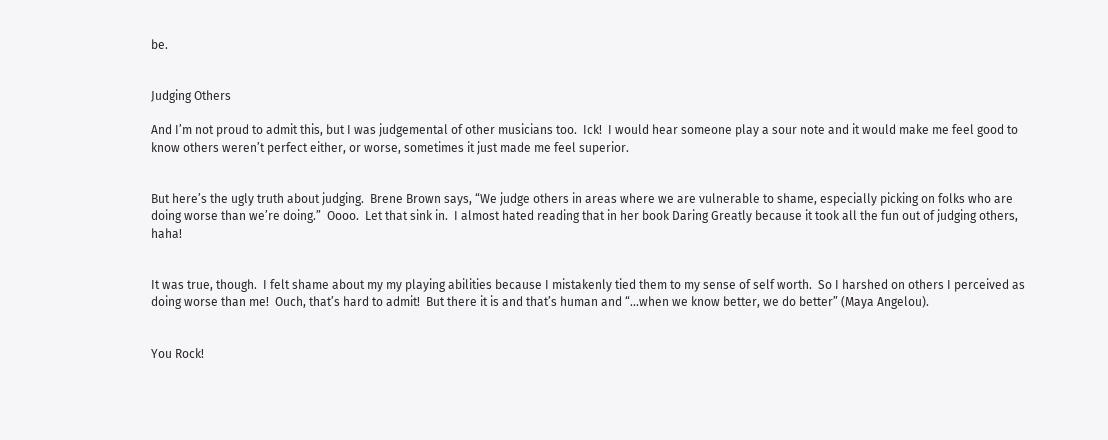be.


Judging Others

And I’m not proud to admit this, but I was judgemental of other musicians too.  Ick!  I would hear someone play a sour note and it would make me feel good to know others weren’t perfect either, or worse, sometimes it just made me feel superior.


But here’s the ugly truth about judging.  Brene Brown says, “We judge others in areas where we are vulnerable to shame, especially picking on folks who are doing worse than we’re doing.”  Oooo.  Let that sink in.  I almost hated reading that in her book Daring Greatly because it took all the fun out of judging others, haha!


It was true, though.  I felt shame about my my playing abilities because I mistakenly tied them to my sense of self worth.  So I harshed on others I perceived as doing worse than me!  Ouch, that’s hard to admit!  But there it is and that’s human and “...when we know better, we do better” (Maya Angelou).


You Rock!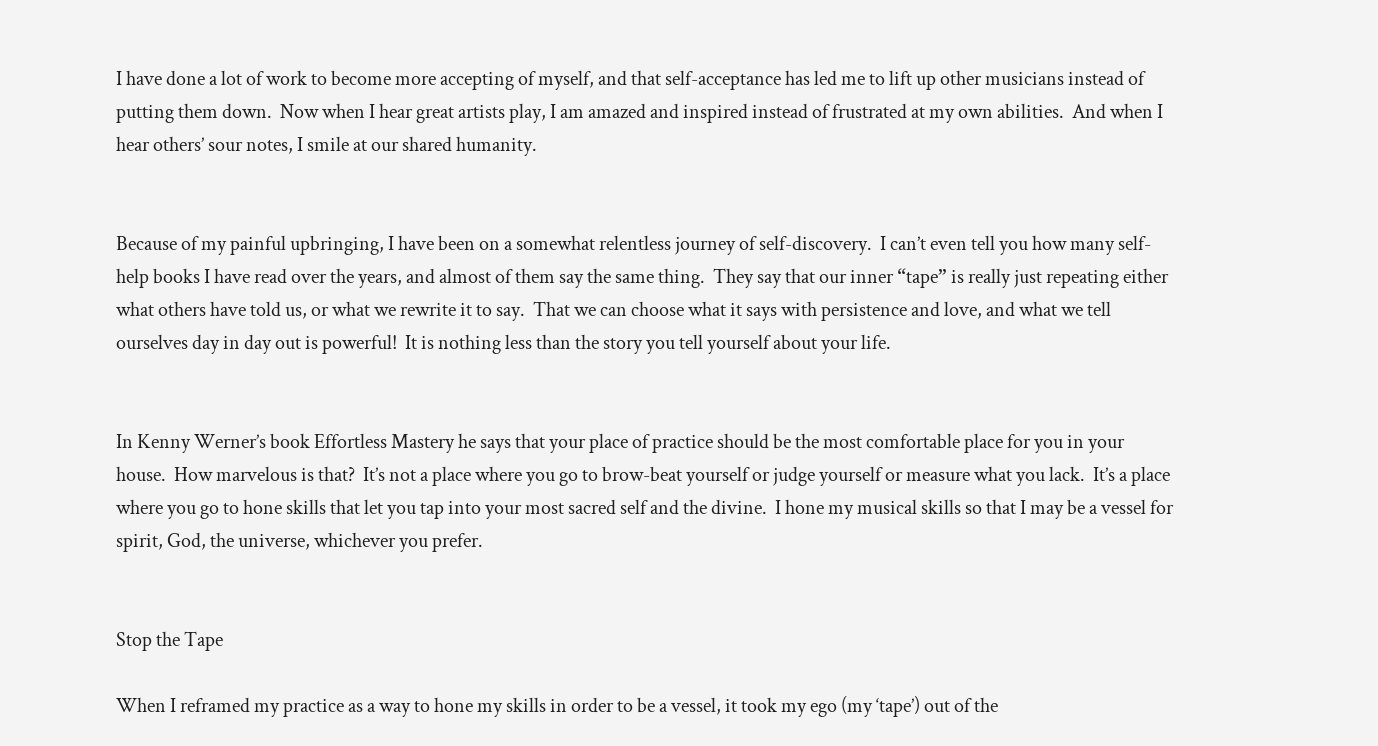I have done a lot of work to become more accepting of myself, and that self-acceptance has led me to lift up other musicians instead of putting them down.  Now when I hear great artists play, I am amazed and inspired instead of frustrated at my own abilities.  And when I hear others’ sour notes, I smile at our shared humanity.


Because of my painful upbringing, I have been on a somewhat relentless journey of self-discovery.  I can’t even tell you how many self-help books I have read over the years, and almost of them say the same thing.  They say that our inner “tape” is really just repeating either what others have told us, or what we rewrite it to say.  That we can choose what it says with persistence and love, and what we tell ourselves day in day out is powerful!  It is nothing less than the story you tell yourself about your life.


In Kenny Werner’s book Effortless Mastery he says that your place of practice should be the most comfortable place for you in your house.  How marvelous is that?  It’s not a place where you go to brow-beat yourself or judge yourself or measure what you lack.  It’s a place where you go to hone skills that let you tap into your most sacred self and the divine.  I hone my musical skills so that I may be a vessel for spirit, God, the universe, whichever you prefer.


Stop the Tape

When I reframed my practice as a way to hone my skills in order to be a vessel, it took my ego (my ‘tape’) out of the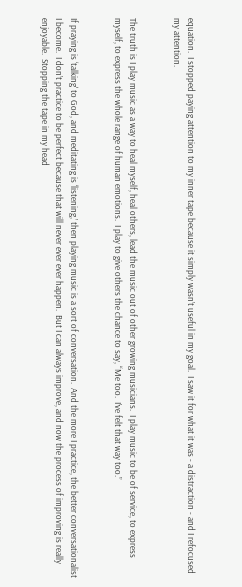equation.  I stopped paying attention to my inner tape because it simply wasn’t useful in my goal.  I saw it for what it was - a distraction - and I refocused my attention.


The truth is I play music as a way to heal myself, heal others, lead the music out of other growing musicians.  I play music to be of service, to express myself, to express the whole range of human emotions.  I play to give others the chance to say, “Me too.  I’ve felt that way too.”


If praying is ‘talking' to God, and meditating is ‘listening,’ then playing music is a sort of conversation.  And the more I practice, the better conversationalist I become.  I don’t practice to be perfect because that will never ever ever happen.  But I can always improve, and now the process of improving is really enjoyable.  Stopping the tape in my head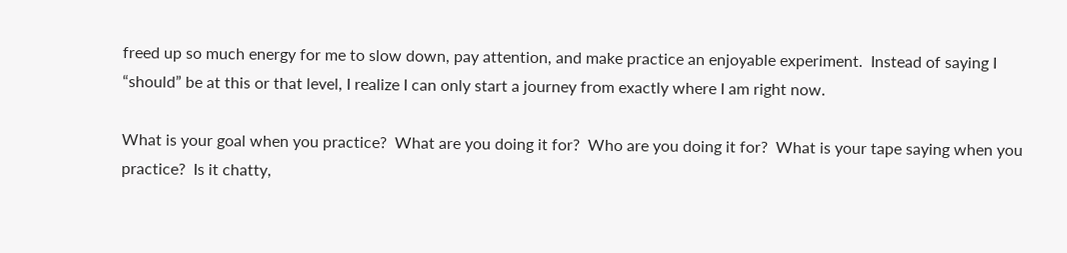freed up so much energy for me to slow down, pay attention, and make practice an enjoyable experiment.  Instead of saying I “should” be at this or that level, I realize I can only start a journey from exactly where I am right now.

What is your goal when you practice?  What are you doing it for?  Who are you doing it for?  What is your tape saying when you practice?  Is it chatty,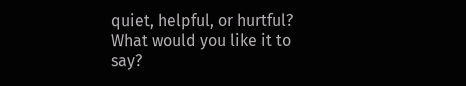quiet, helpful, or hurtful?  What would you like it to say?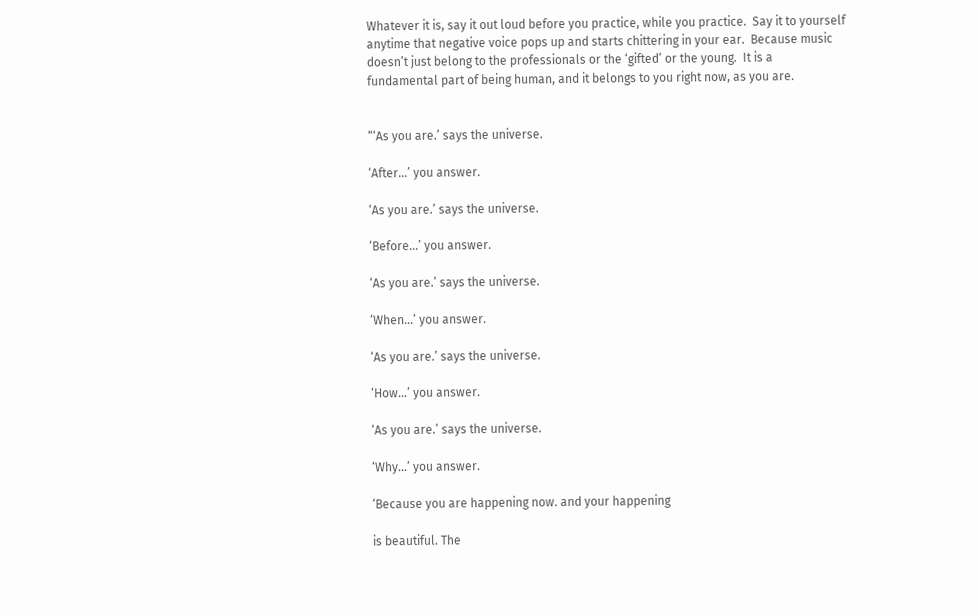Whatever it is, say it out loud before you practice, while you practice.  Say it to yourself anytime that negative voice pops up and starts chittering in your ear.  Because music doesn’t just belong to the professionals or the ‘gifted’ or the young.  It is a fundamental part of being human, and it belongs to you right now, as you are.


“‘As you are.’ says the universe.

‘After…’ you answer.

‘As you are.’ says the universe.

‘Before…’ you answer.

‘As you are.’ says the universe.

‘When…’ you answer.

‘As you are.’ says the universe.

‘How…’ you answer.

‘As you are.’ says the universe.

‘Why…’ you answer.

‘Because you are happening now. and your happening

is beautiful. The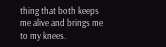thing that both keeps me alive and brings me to my knees.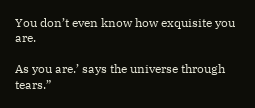You don’t even know how exquisite you are.

As you are.’ says the universe through tears.”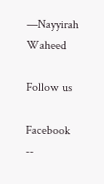—Nayyirah Waheed

Follow us

Facebook --